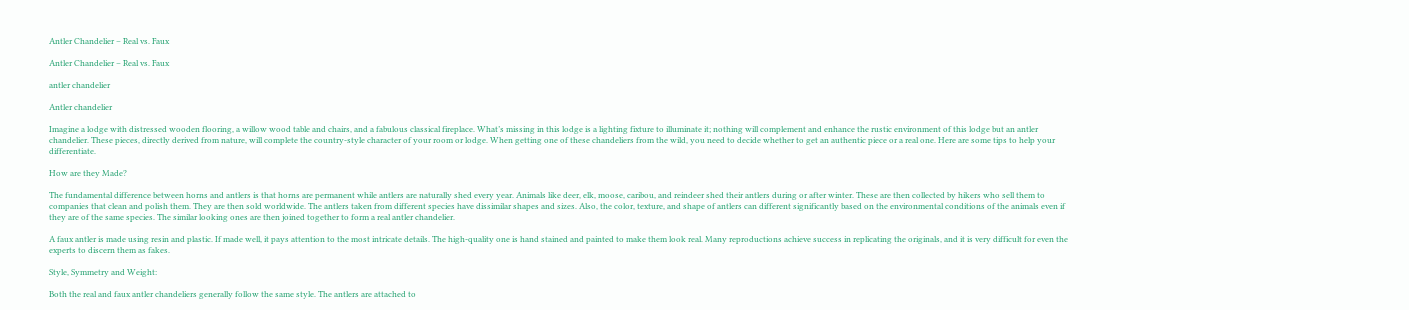Antler Chandelier – Real vs. Faux

Antler Chandelier – Real vs. Faux

antler chandelier

Antler chandelier

Imagine a lodge with distressed wooden flooring, a willow wood table and chairs, and a fabulous classical fireplace. What’s missing in this lodge is a lighting fixture to illuminate it; nothing will complement and enhance the rustic environment of this lodge but an antler chandelier. These pieces, directly derived from nature, will complete the country-style character of your room or lodge. When getting one of these chandeliers from the wild, you need to decide whether to get an authentic piece or a real one. Here are some tips to help your differentiate.

How are they Made?

The fundamental difference between horns and antlers is that horns are permanent while antlers are naturally shed every year. Animals like deer, elk, moose, caribou, and reindeer shed their antlers during or after winter. These are then collected by hikers who sell them to companies that clean and polish them. They are then sold worldwide. The antlers taken from different species have dissimilar shapes and sizes. Also, the color, texture, and shape of antlers can different significantly based on the environmental conditions of the animals even if they are of the same species. The similar looking ones are then joined together to form a real antler chandelier.

A faux antler is made using resin and plastic. If made well, it pays attention to the most intricate details. The high-quality one is hand stained and painted to make them look real. Many reproductions achieve success in replicating the originals, and it is very difficult for even the experts to discern them as fakes.

Style, Symmetry and Weight:

Both the real and faux antler chandeliers generally follow the same style. The antlers are attached to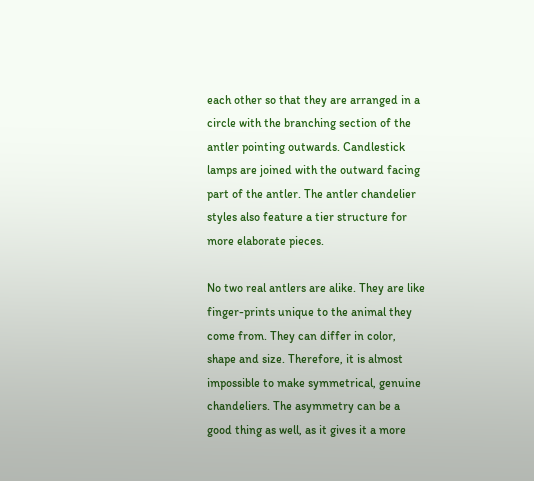each other so that they are arranged in a circle with the branching section of the antler pointing outwards. Candlestick lamps are joined with the outward facing part of the antler. The antler chandelier styles also feature a tier structure for more elaborate pieces.

No two real antlers are alike. They are like finger-prints unique to the animal they come from. They can differ in color, shape and size. Therefore, it is almost impossible to make symmetrical, genuine chandeliers. The asymmetry can be a good thing as well, as it gives it a more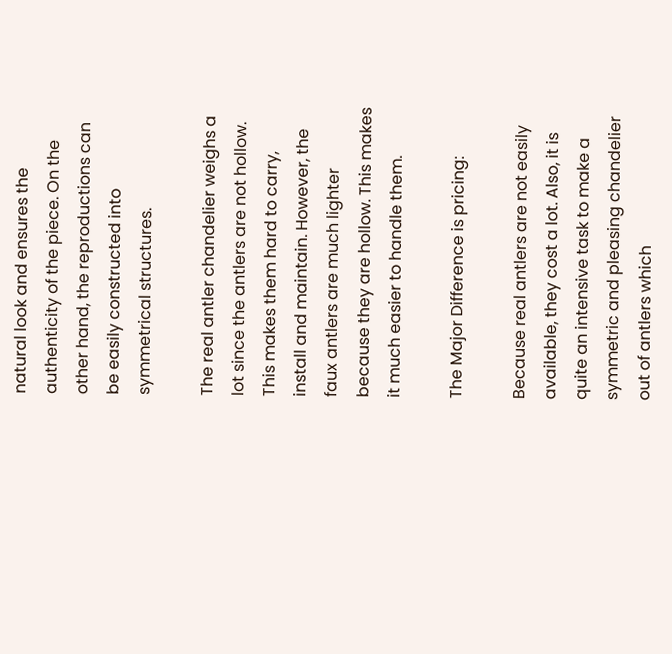natural look and ensures the authenticity of the piece. On the other hand, the reproductions can be easily constructed into symmetrical structures.

The real antler chandelier weighs a lot since the antlers are not hollow. This makes them hard to carry, install and maintain. However, the faux antlers are much lighter because they are hollow. This makes it much easier to handle them.

The Major Difference is pricing:

Because real antlers are not easily available, they cost a lot. Also, it is quite an intensive task to make a symmetric and pleasing chandelier out of antlers which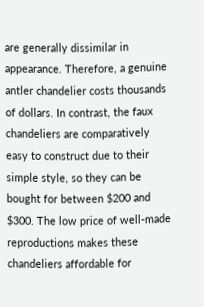are generally dissimilar in appearance. Therefore, a genuine antler chandelier costs thousands of dollars. In contrast, the faux chandeliers are comparatively easy to construct due to their simple style, so they can be bought for between $200 and $300. The low price of well-made reproductions makes these chandeliers affordable for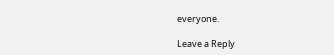everyone.

Leave a Reply